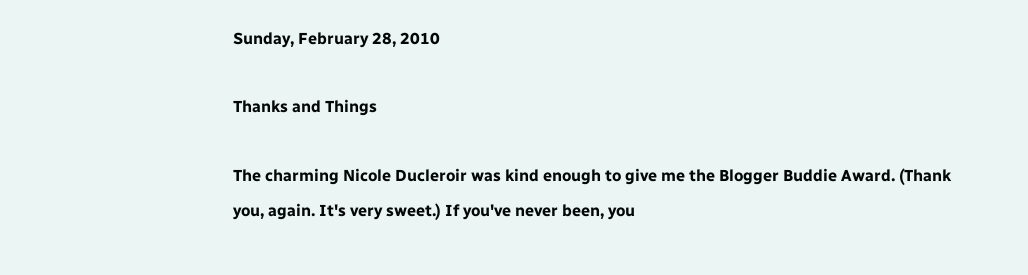Sunday, February 28, 2010

Thanks and Things

The charming Nicole Ducleroir was kind enough to give me the Blogger Buddie Award. (Thank you, again. It's very sweet.) If you've never been, you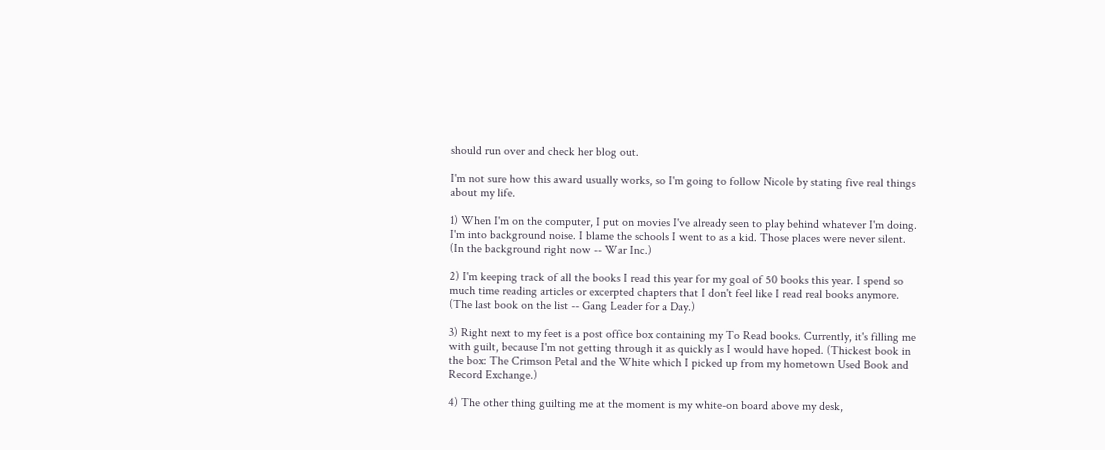should run over and check her blog out.

I'm not sure how this award usually works, so I'm going to follow Nicole by stating five real things about my life.

1) When I'm on the computer, I put on movies I've already seen to play behind whatever I'm doing. I'm into background noise. I blame the schools I went to as a kid. Those places were never silent. (In the background right now -- War Inc.)

2) I'm keeping track of all the books I read this year for my goal of 50 books this year. I spend so much time reading articles or excerpted chapters that I don't feel like I read real books anymore. (The last book on the list -- Gang Leader for a Day.)

3) Right next to my feet is a post office box containing my To Read books. Currently, it's filling me with guilt, because I'm not getting through it as quickly as I would have hoped. (Thickest book in the box: The Crimson Petal and the White which I picked up from my hometown Used Book and Record Exchange.)

4) The other thing guilting me at the moment is my white-on board above my desk,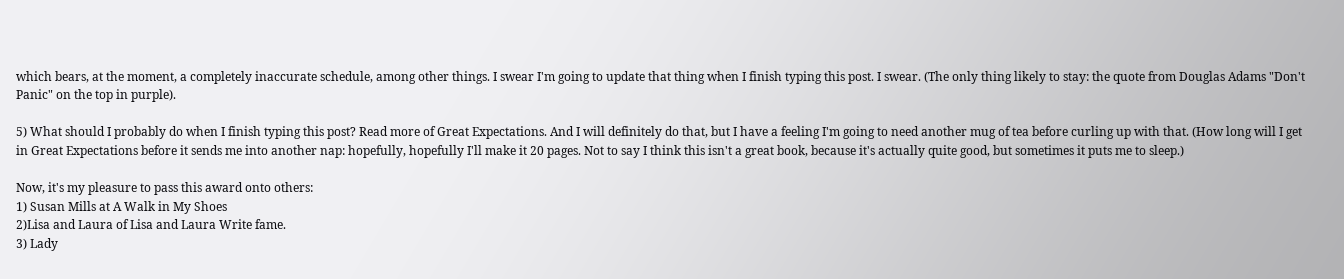which bears, at the moment, a completely inaccurate schedule, among other things. I swear I'm going to update that thing when I finish typing this post. I swear. (The only thing likely to stay: the quote from Douglas Adams "Don't Panic" on the top in purple).

5) What should I probably do when I finish typing this post? Read more of Great Expectations. And I will definitely do that, but I have a feeling I'm going to need another mug of tea before curling up with that. (How long will I get in Great Expectations before it sends me into another nap: hopefully, hopefully I'll make it 20 pages. Not to say I think this isn't a great book, because it's actually quite good, but sometimes it puts me to sleep.)

Now, it's my pleasure to pass this award onto others:
1) Susan Mills at A Walk in My Shoes
2)Lisa and Laura of Lisa and Laura Write fame.
3) Lady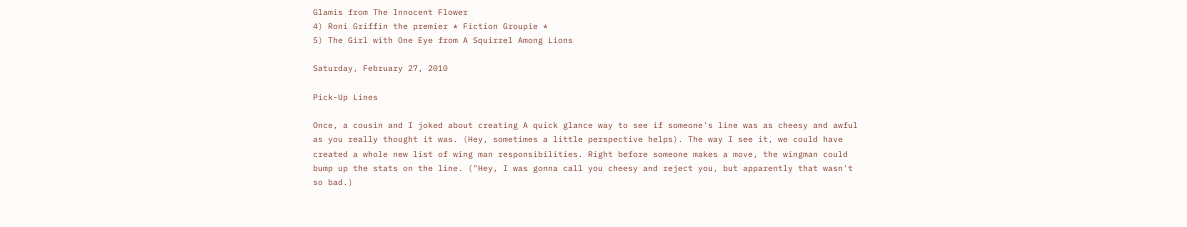Glamis from The Innocent Flower
4) Roni Griffin the premier * Fiction Groupie *
5) The Girl with One Eye from A Squirrel Among Lions

Saturday, February 27, 2010

Pick-Up Lines

Once, a cousin and I joked about creating A quick glance way to see if someone's line was as cheesy and awful as you really thought it was. (Hey, sometimes a little perspective helps). The way I see it, we could have created a whole new list of wing man responsibilities. Right before someone makes a move, the wingman could bump up the stats on the line. ("Hey, I was gonna call you cheesy and reject you, but apparently that wasn't so bad.)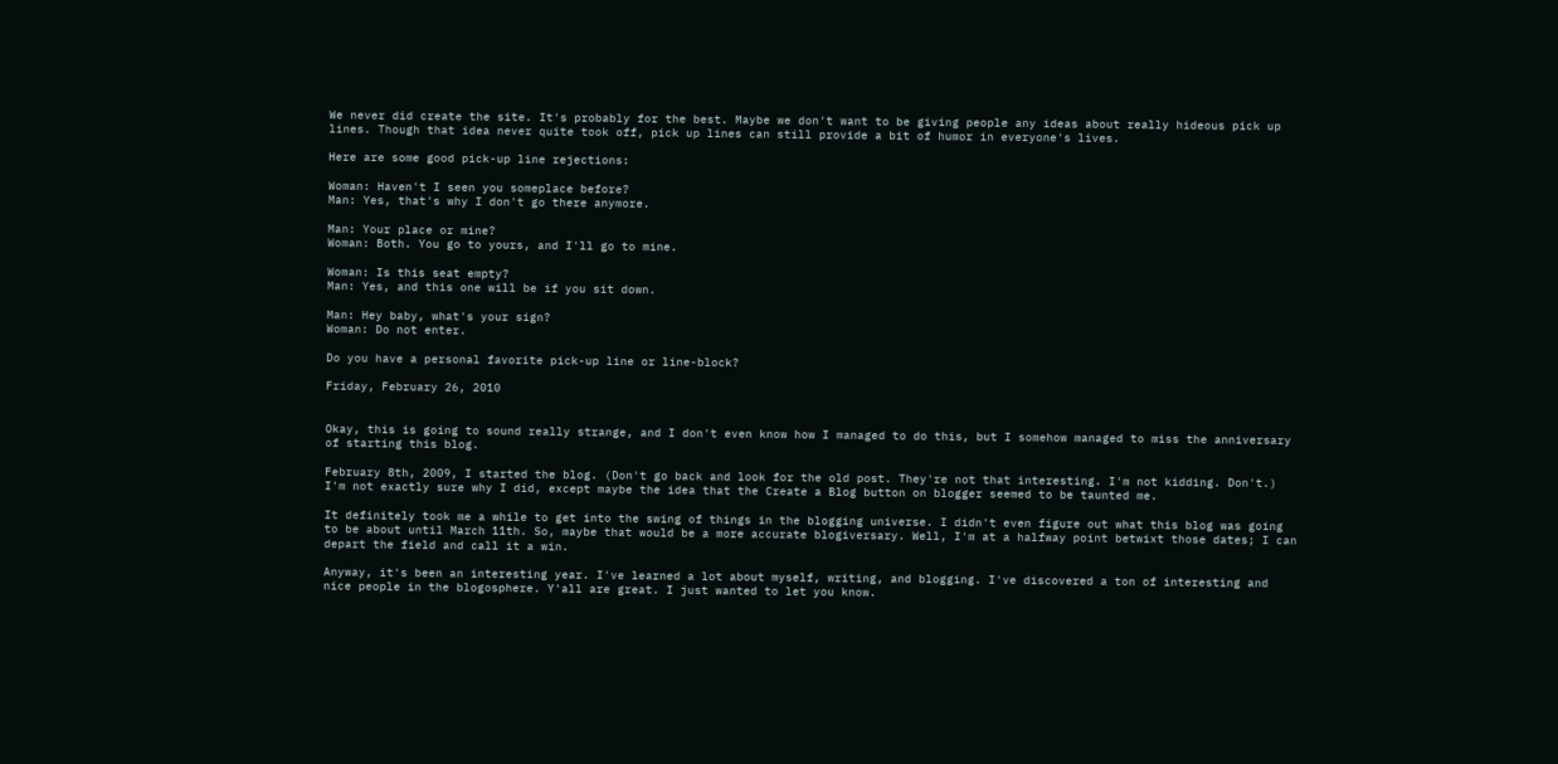We never did create the site. It's probably for the best. Maybe we don't want to be giving people any ideas about really hideous pick up lines. Though that idea never quite took off, pick up lines can still provide a bit of humor in everyone's lives.

Here are some good pick-up line rejections:

Woman: Haven't I seen you someplace before?
Man: Yes, that's why I don't go there anymore.

Man: Your place or mine?
Woman: Both. You go to yours, and I'll go to mine.

Woman: Is this seat empty?
Man: Yes, and this one will be if you sit down.

Man: Hey baby, what's your sign?
Woman: Do not enter.

Do you have a personal favorite pick-up line or line-block?

Friday, February 26, 2010


Okay, this is going to sound really strange, and I don't even know how I managed to do this, but I somehow managed to miss the anniversary of starting this blog.

February 8th, 2009, I started the blog. (Don't go back and look for the old post. They're not that interesting. I'm not kidding. Don't.) I'm not exactly sure why I did, except maybe the idea that the Create a Blog button on blogger seemed to be taunted me.

It definitely took me a while to get into the swing of things in the blogging universe. I didn't even figure out what this blog was going to be about until March 11th. So, maybe that would be a more accurate blogiversary. Well, I'm at a halfway point betwixt those dates; I can depart the field and call it a win.

Anyway, it's been an interesting year. I've learned a lot about myself, writing, and blogging. I've discovered a ton of interesting and nice people in the blogosphere. Y'all are great. I just wanted to let you know.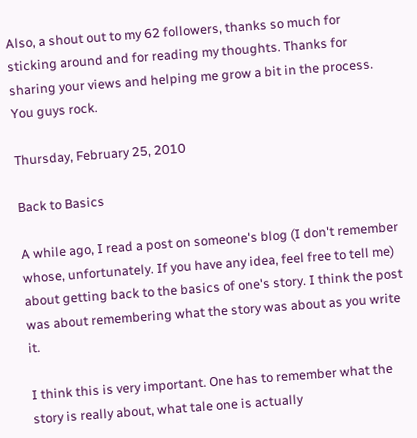Also, a shout out to my 62 followers, thanks so much for sticking around and for reading my thoughts. Thanks for sharing your views and helping me grow a bit in the process. You guys rock.

Thursday, February 25, 2010

Back to Basics

A while ago, I read a post on someone's blog (I don't remember whose, unfortunately. If you have any idea, feel free to tell me) about getting back to the basics of one's story. I think the post was about remembering what the story was about as you write it.

I think this is very important. One has to remember what the story is really about, what tale one is actually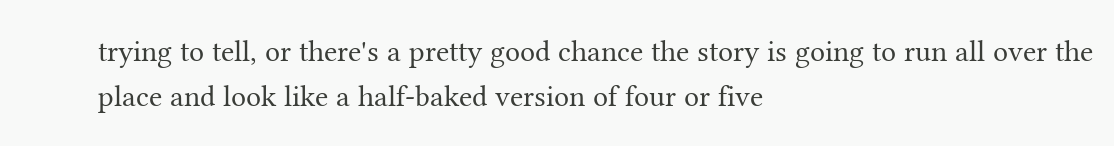trying to tell, or there's a pretty good chance the story is going to run all over the place and look like a half-baked version of four or five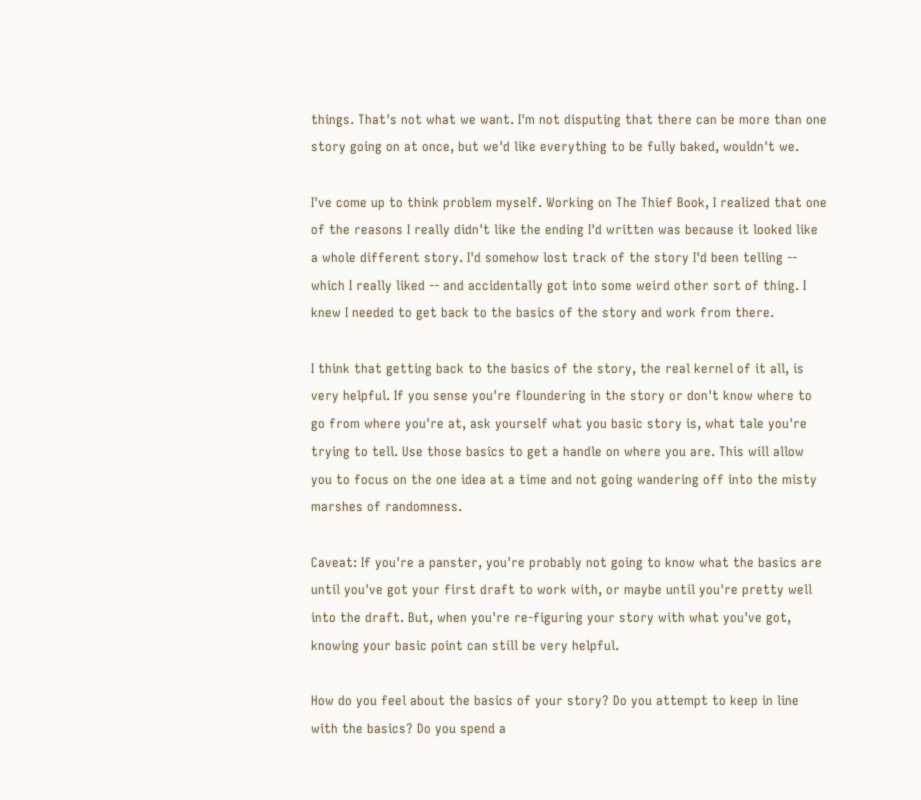things. That's not what we want. I'm not disputing that there can be more than one story going on at once, but we'd like everything to be fully baked, wouldn't we.

I've come up to think problem myself. Working on The Thief Book, I realized that one of the reasons I really didn't like the ending I'd written was because it looked like a whole different story. I'd somehow lost track of the story I'd been telling -- which I really liked -- and accidentally got into some weird other sort of thing. I knew I needed to get back to the basics of the story and work from there.

I think that getting back to the basics of the story, the real kernel of it all, is very helpful. If you sense you're floundering in the story or don't know where to go from where you're at, ask yourself what you basic story is, what tale you're trying to tell. Use those basics to get a handle on where you are. This will allow you to focus on the one idea at a time and not going wandering off into the misty marshes of randomness.

Caveat: If you're a panster, you're probably not going to know what the basics are until you've got your first draft to work with, or maybe until you're pretty well into the draft. But, when you're re-figuring your story with what you've got, knowing your basic point can still be very helpful.

How do you feel about the basics of your story? Do you attempt to keep in line with the basics? Do you spend a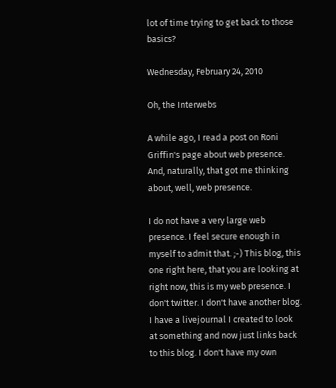lot of time trying to get back to those basics?

Wednesday, February 24, 2010

Oh, the Interwebs

A while ago, I read a post on Roni Griffin's page about web presence. And, naturally, that got me thinking about, well, web presence.

I do not have a very large web presence. I feel secure enough in myself to admit that. ;-) This blog, this one right here, that you are looking at right now, this is my web presence. I don't twitter. I don't have another blog. I have a livejournal I created to look at something and now just links back to this blog. I don't have my own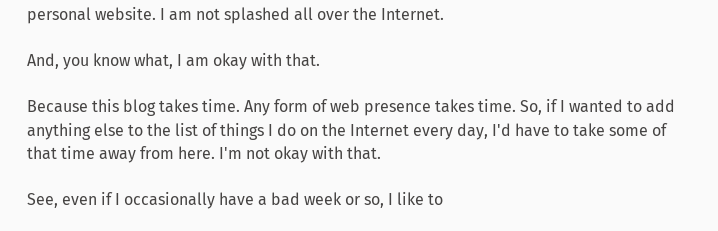personal website. I am not splashed all over the Internet.

And, you know what, I am okay with that.

Because this blog takes time. Any form of web presence takes time. So, if I wanted to add anything else to the list of things I do on the Internet every day, I'd have to take some of that time away from here. I'm not okay with that.

See, even if I occasionally have a bad week or so, I like to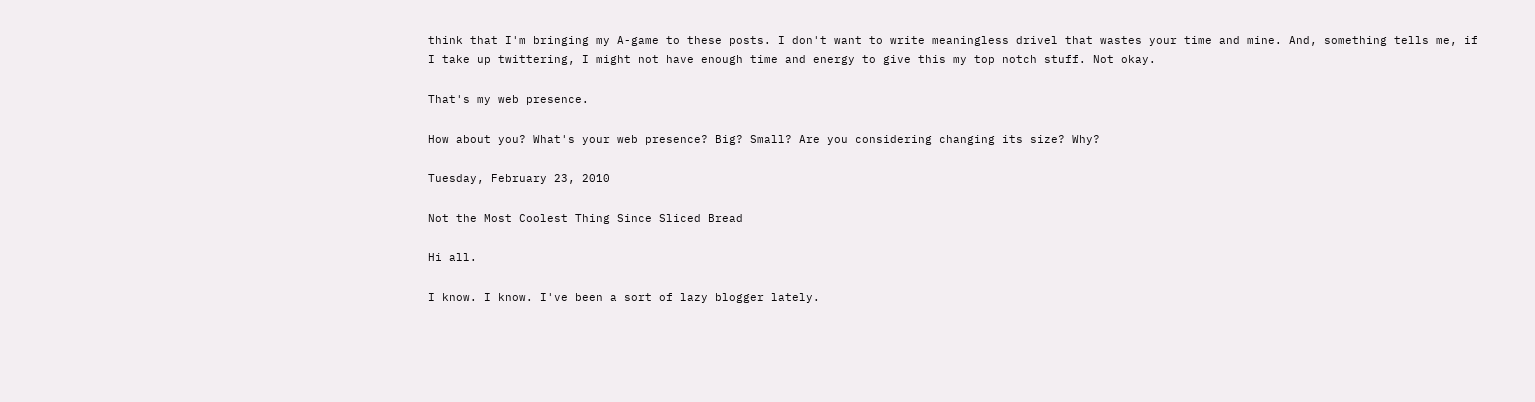think that I'm bringing my A-game to these posts. I don't want to write meaningless drivel that wastes your time and mine. And, something tells me, if I take up twittering, I might not have enough time and energy to give this my top notch stuff. Not okay.

That's my web presence.

How about you? What's your web presence? Big? Small? Are you considering changing its size? Why?

Tuesday, February 23, 2010

Not the Most Coolest Thing Since Sliced Bread

Hi all.

I know. I know. I've been a sort of lazy blogger lately.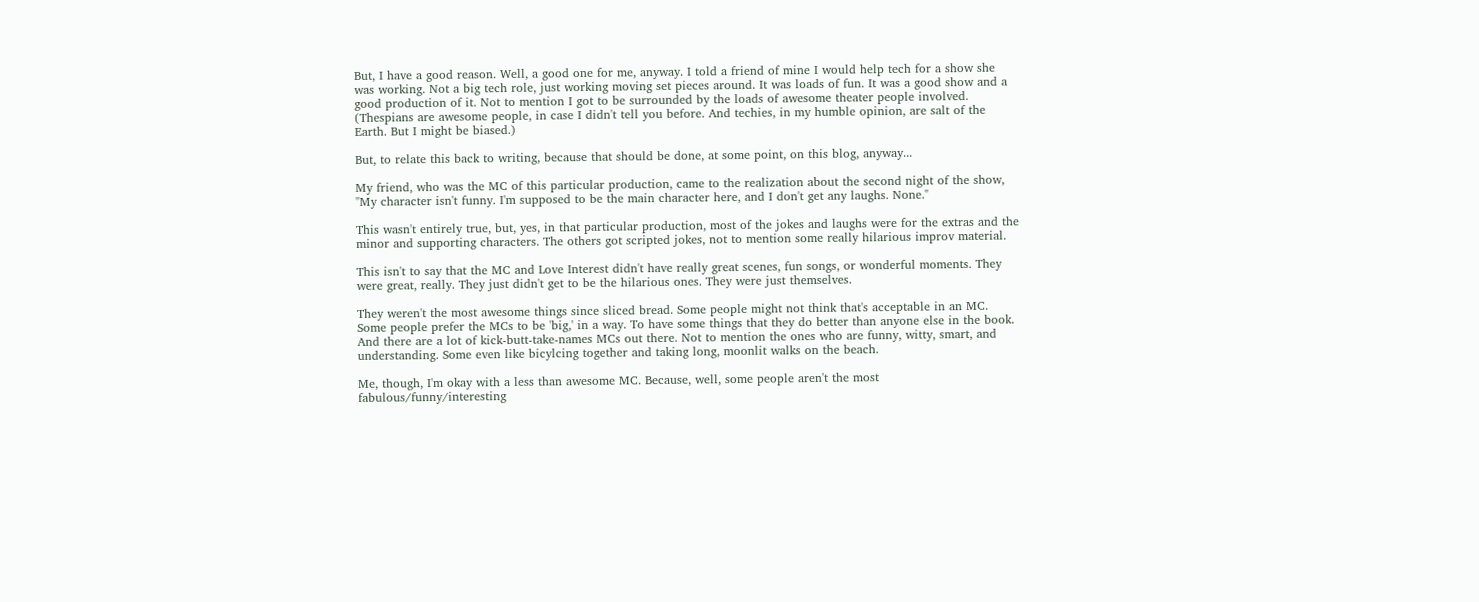But, I have a good reason. Well, a good one for me, anyway. I told a friend of mine I would help tech for a show she was working. Not a big tech role, just working moving set pieces around. It was loads of fun. It was a good show and a good production of it. Not to mention I got to be surrounded by the loads of awesome theater people involved. (Thespians are awesome people, in case I didn't tell you before. And techies, in my humble opinion, are salt of the Earth. But I might be biased.)

But, to relate this back to writing, because that should be done, at some point, on this blog, anyway...

My friend, who was the MC of this particular production, came to the realization about the second night of the show, "My character isn't funny. I'm supposed to be the main character here, and I don't get any laughs. None."

This wasn't entirely true, but, yes, in that particular production, most of the jokes and laughs were for the extras and the minor and supporting characters. The others got scripted jokes, not to mention some really hilarious improv material.

This isn't to say that the MC and Love Interest didn't have really great scenes, fun songs, or wonderful moments. They were great, really. They just didn't get to be the hilarious ones. They were just themselves.

They weren't the most awesome things since sliced bread. Some people might not think that's acceptable in an MC. Some people prefer the MCs to be 'big,' in a way. To have some things that they do better than anyone else in the book. And there are a lot of kick-butt-take-names MCs out there. Not to mention the ones who are funny, witty, smart, and understanding. Some even like bicylcing together and taking long, moonlit walks on the beach.

Me, though, I'm okay with a less than awesome MC. Because, well, some people aren't the most fabulous/funny/interesting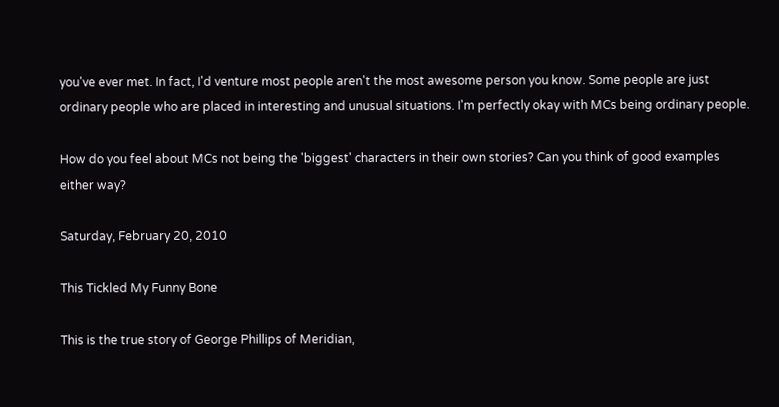you've ever met. In fact, I'd venture most people aren't the most awesome person you know. Some people are just ordinary people who are placed in interesting and unusual situations. I'm perfectly okay with MCs being ordinary people.

How do you feel about MCs not being the 'biggest' characters in their own stories? Can you think of good examples either way?

Saturday, February 20, 2010

This Tickled My Funny Bone

This is the true story of George Phillips of Meridian,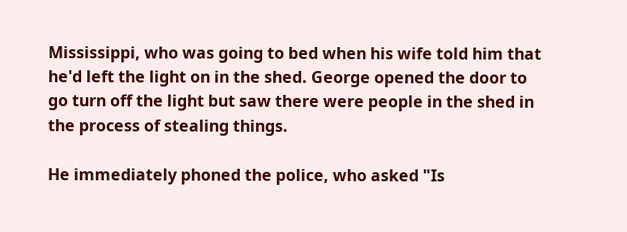Mississippi, who was going to bed when his wife told him that he'd left the light on in the shed. George opened the door to go turn off the light but saw there were people in the shed in the process of stealing things.

He immediately phoned the police, who asked "Is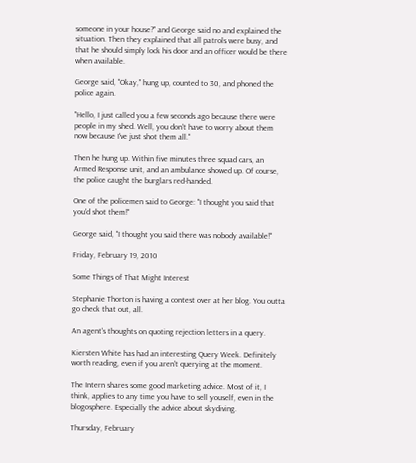someone in your house?" and George said no and explained the situation. Then they explained that all patrols were busy, and that he should simply lock his door and an officer would be there when available.

George said, "Okay," hung up, counted to 30, and phoned the police again.

"Hello, I just called you a few seconds ago because there were people in my shed. Well, you don't have to worry about them now because I've just shot them all."

Then he hung up. Within five minutes three squad cars, an Armed Response unit, and an ambulance showed up. Of course, the police caught the burglars red-handed.

One of the policemen said to George: "I thought you said that you'd shot them!"

George said, "I thought you said there was nobody available!"

Friday, February 19, 2010

Some Things of That Might Interest

Stephanie Thorton is having a contest over at her blog. You outta go check that out, all.

An agent's thoughts on quoting rejection letters in a query.

Kiersten White has had an interesting Query Week. Definitely worth reading, even if you aren't querying at the moment.

The Intern shares some good marketing advice. Most of it, I think, applies to any time you have to sell youself, even in the blogosphere. Especially the advice about skydiving.

Thursday, February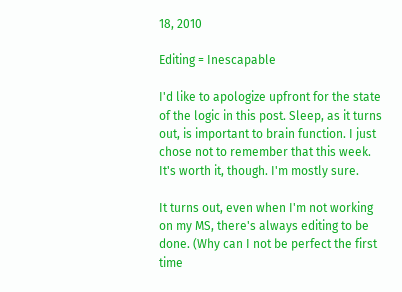18, 2010

Editing = Inescapable

I'd like to apologize upfront for the state of the logic in this post. Sleep, as it turns out, is important to brain function. I just chose not to remember that this week. It's worth it, though. I'm mostly sure.

It turns out, even when I'm not working on my MS, there's always editing to be done. (Why can I not be perfect the first time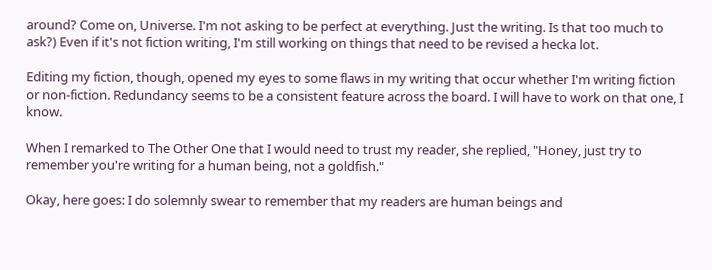around? Come on, Universe. I'm not asking to be perfect at everything. Just the writing. Is that too much to ask?) Even if it's not fiction writing, I'm still working on things that need to be revised a hecka lot.

Editing my fiction, though, opened my eyes to some flaws in my writing that occur whether I'm writing fiction or non-fiction. Redundancy seems to be a consistent feature across the board. I will have to work on that one, I know.

When I remarked to The Other One that I would need to trust my reader, she replied, "Honey, just try to remember you're writing for a human being, not a goldfish."

Okay, here goes: I do solemnly swear to remember that my readers are human beings and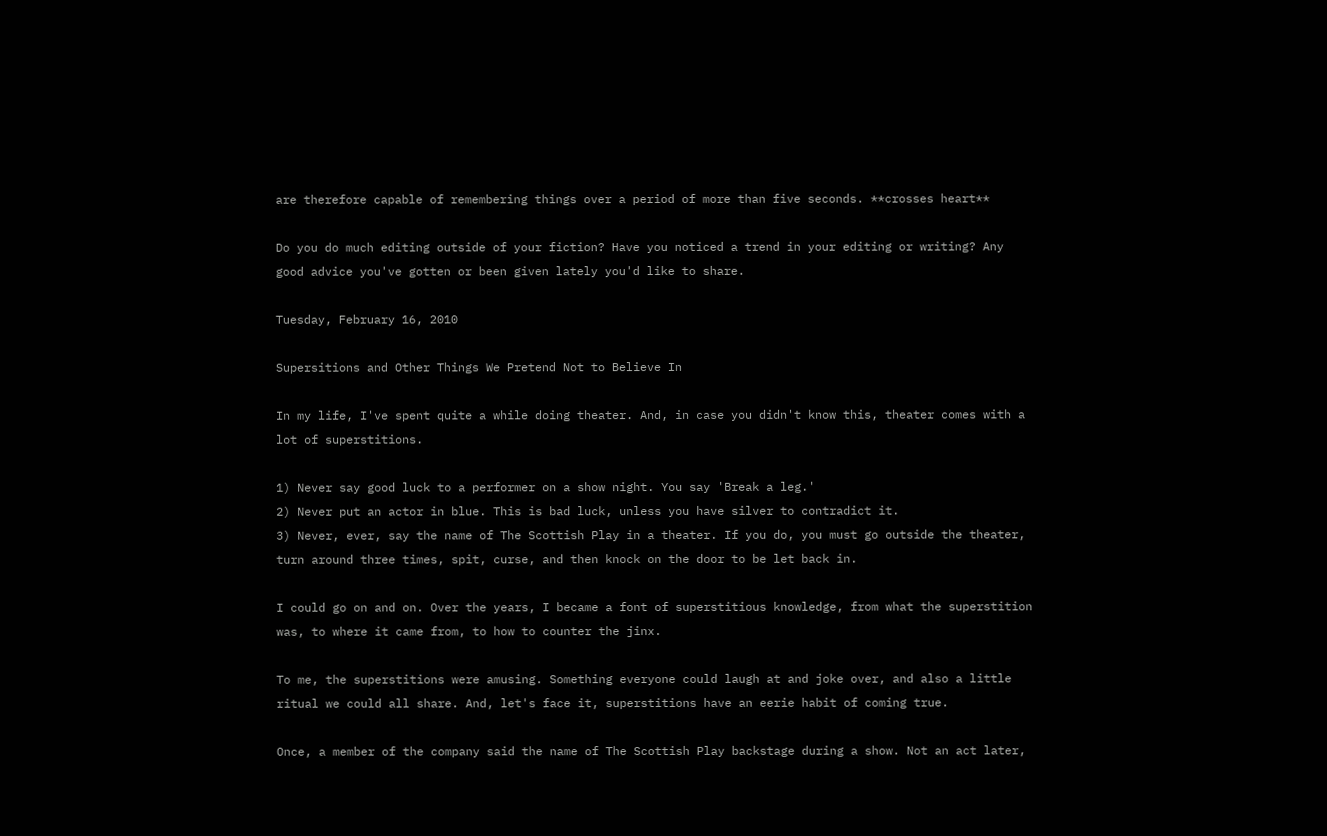are therefore capable of remembering things over a period of more than five seconds. **crosses heart**

Do you do much editing outside of your fiction? Have you noticed a trend in your editing or writing? Any good advice you've gotten or been given lately you'd like to share.

Tuesday, February 16, 2010

Supersitions and Other Things We Pretend Not to Believe In

In my life, I've spent quite a while doing theater. And, in case you didn't know this, theater comes with a lot of superstitions.

1) Never say good luck to a performer on a show night. You say 'Break a leg.'
2) Never put an actor in blue. This is bad luck, unless you have silver to contradict it.
3) Never, ever, say the name of The Scottish Play in a theater. If you do, you must go outside the theater, turn around three times, spit, curse, and then knock on the door to be let back in.

I could go on and on. Over the years, I became a font of superstitious knowledge, from what the superstition was, to where it came from, to how to counter the jinx.

To me, the superstitions were amusing. Something everyone could laugh at and joke over, and also a little ritual we could all share. And, let's face it, superstitions have an eerie habit of coming true.

Once, a member of the company said the name of The Scottish Play backstage during a show. Not an act later,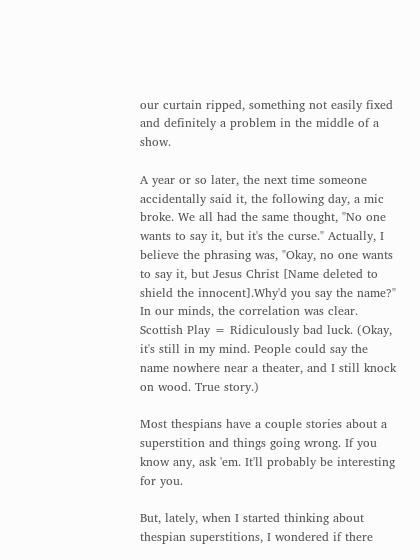our curtain ripped, something not easily fixed and definitely a problem in the middle of a show.

A year or so later, the next time someone accidentally said it, the following day, a mic broke. We all had the same thought, "No one wants to say it, but it's the curse." Actually, I believe the phrasing was, "Okay, no one wants to say it, but Jesus Christ [Name deleted to shield the innocent].Why'd you say the name?" In our minds, the correlation was clear. Scottish Play = Ridiculously bad luck. (Okay, it's still in my mind. People could say the name nowhere near a theater, and I still knock on wood. True story.)

Most thespians have a couple stories about a superstition and things going wrong. If you know any, ask 'em. It'll probably be interesting for you.

But, lately, when I started thinking about thespian superstitions, I wondered if there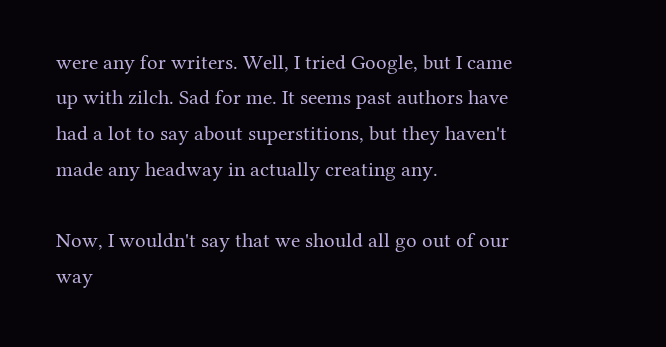were any for writers. Well, I tried Google, but I came up with zilch. Sad for me. It seems past authors have had a lot to say about superstitions, but they haven't made any headway in actually creating any.

Now, I wouldn't say that we should all go out of our way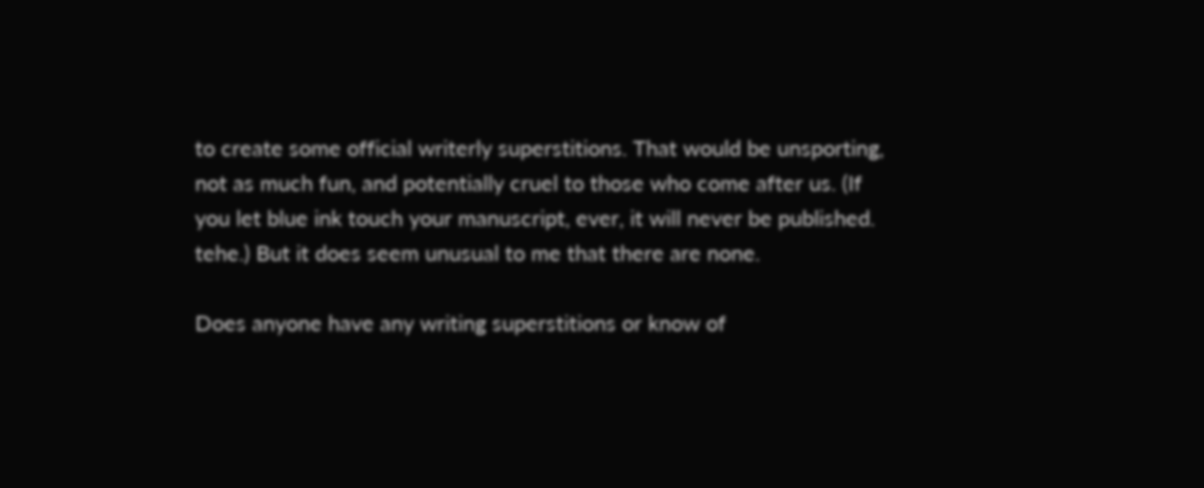to create some official writerly superstitions. That would be unsporting, not as much fun, and potentially cruel to those who come after us. (If you let blue ink touch your manuscript, ever, it will never be published. tehe.) But it does seem unusual to me that there are none.

Does anyone have any writing superstitions or know of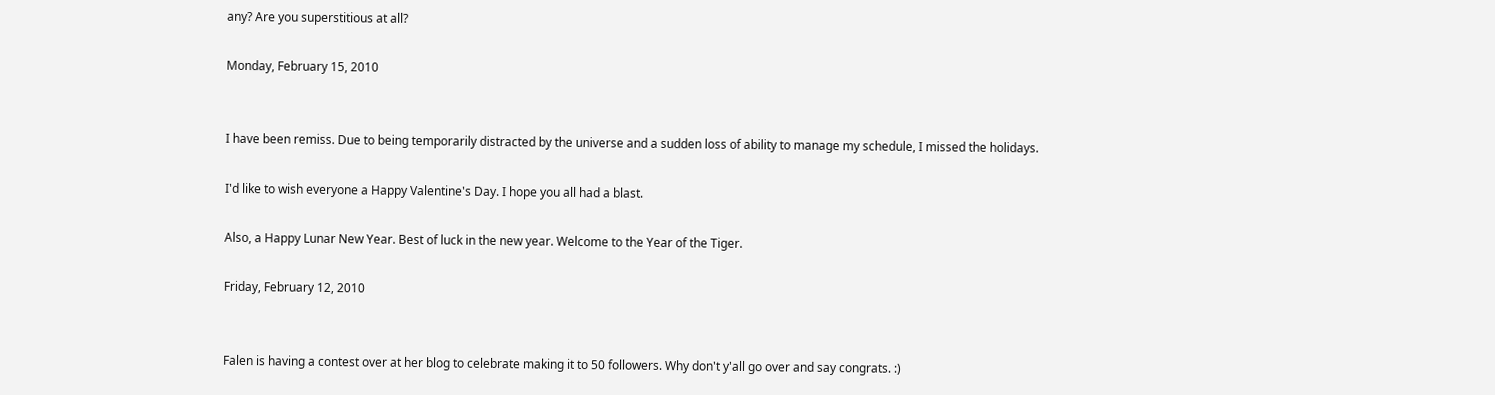any? Are you superstitious at all?

Monday, February 15, 2010


I have been remiss. Due to being temporarily distracted by the universe and a sudden loss of ability to manage my schedule, I missed the holidays.

I'd like to wish everyone a Happy Valentine's Day. I hope you all had a blast.

Also, a Happy Lunar New Year. Best of luck in the new year. Welcome to the Year of the Tiger.

Friday, February 12, 2010


Falen is having a contest over at her blog to celebrate making it to 50 followers. Why don't y'all go over and say congrats. :)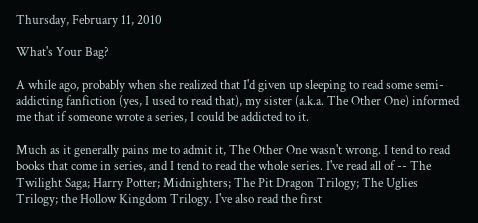Thursday, February 11, 2010

What's Your Bag?

A while ago, probably when she realized that I'd given up sleeping to read some semi-addicting fanfiction (yes, I used to read that), my sister (a.k.a. The Other One) informed me that if someone wrote a series, I could be addicted to it.

Much as it generally pains me to admit it, The Other One wasn't wrong. I tend to read books that come in series, and I tend to read the whole series. I've read all of -- The Twilight Saga; Harry Potter; Midnighters; The Pit Dragon Trilogy; The Uglies Trilogy; the Hollow Kingdom Trilogy. I've also read the first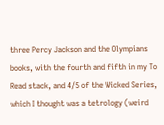three Percy Jackson and the Olympians books, with the fourth and fifth in my To Read stack, and 4/5 of the Wicked Series, which I thought was a tetrology (weird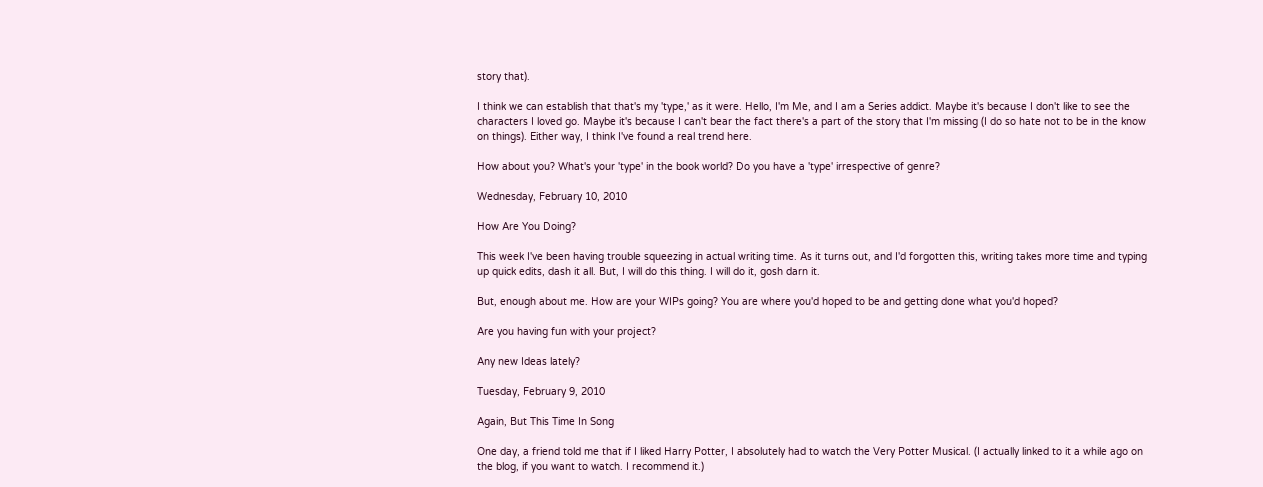story that).

I think we can establish that that's my 'type,' as it were. Hello, I'm Me, and I am a Series addict. Maybe it's because I don't like to see the characters I loved go. Maybe it's because I can't bear the fact there's a part of the story that I'm missing (I do so hate not to be in the know on things). Either way, I think I've found a real trend here.

How about you? What's your 'type' in the book world? Do you have a 'type' irrespective of genre?

Wednesday, February 10, 2010

How Are You Doing?

This week I've been having trouble squeezing in actual writing time. As it turns out, and I'd forgotten this, writing takes more time and typing up quick edits, dash it all. But, I will do this thing. I will do it, gosh darn it.

But, enough about me. How are your WIPs going? You are where you'd hoped to be and getting done what you'd hoped?

Are you having fun with your project?

Any new Ideas lately?

Tuesday, February 9, 2010

Again, But This Time In Song

One day, a friend told me that if I liked Harry Potter, I absolutely had to watch the Very Potter Musical. (I actually linked to it a while ago on the blog, if you want to watch. I recommend it.)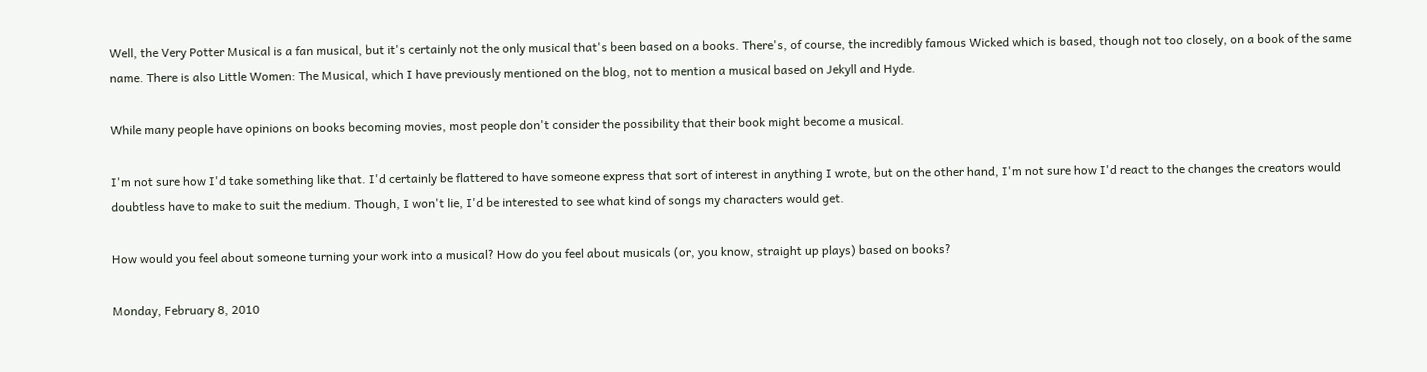Well, the Very Potter Musical is a fan musical, but it's certainly not the only musical that's been based on a books. There's, of course, the incredibly famous Wicked which is based, though not too closely, on a book of the same name. There is also Little Women: The Musical, which I have previously mentioned on the blog, not to mention a musical based on Jekyll and Hyde.

While many people have opinions on books becoming movies, most people don't consider the possibility that their book might become a musical.

I'm not sure how I'd take something like that. I'd certainly be flattered to have someone express that sort of interest in anything I wrote, but on the other hand, I'm not sure how I'd react to the changes the creators would doubtless have to make to suit the medium. Though, I won't lie, I'd be interested to see what kind of songs my characters would get.

How would you feel about someone turning your work into a musical? How do you feel about musicals (or, you know, straight up plays) based on books?

Monday, February 8, 2010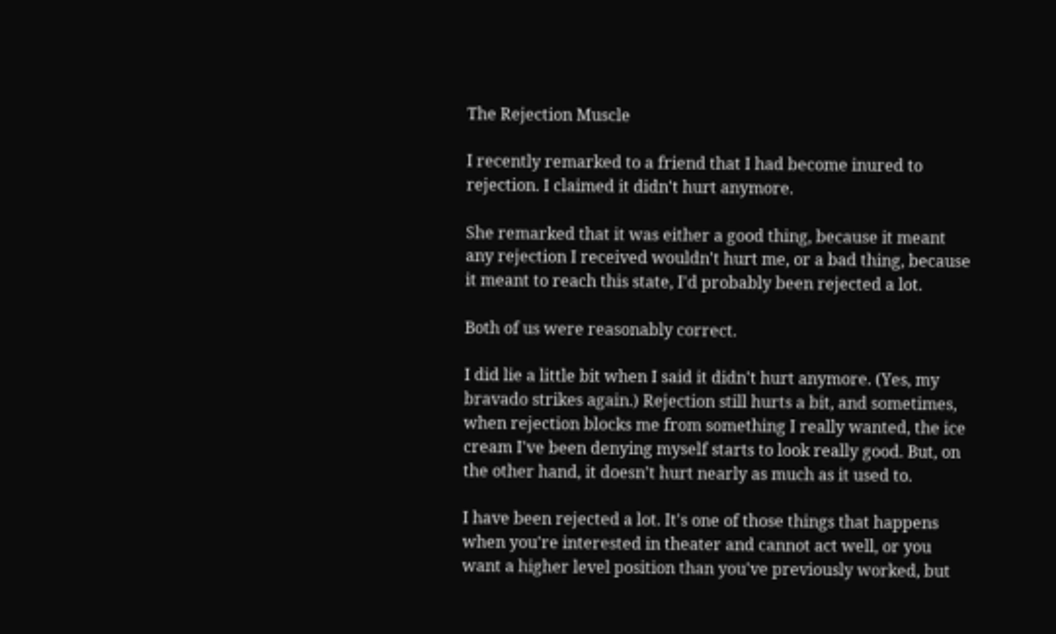The Rejection Muscle

I recently remarked to a friend that I had become inured to rejection. I claimed it didn't hurt anymore.

She remarked that it was either a good thing, because it meant any rejection I received wouldn't hurt me, or a bad thing, because it meant to reach this state, I'd probably been rejected a lot.

Both of us were reasonably correct.

I did lie a little bit when I said it didn't hurt anymore. (Yes, my bravado strikes again.) Rejection still hurts a bit, and sometimes, when rejection blocks me from something I really wanted, the ice cream I've been denying myself starts to look really good. But, on the other hand, it doesn't hurt nearly as much as it used to.

I have been rejected a lot. It's one of those things that happens when you're interested in theater and cannot act well, or you want a higher level position than you've previously worked, but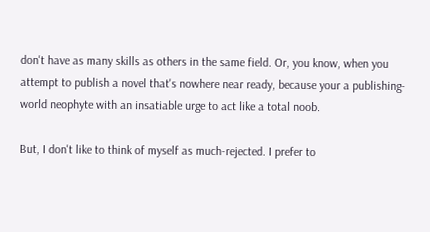don't have as many skills as others in the same field. Or, you know, when you attempt to publish a novel that's nowhere near ready, because your a publishing-world neophyte with an insatiable urge to act like a total noob.

But, I don't like to think of myself as much-rejected. I prefer to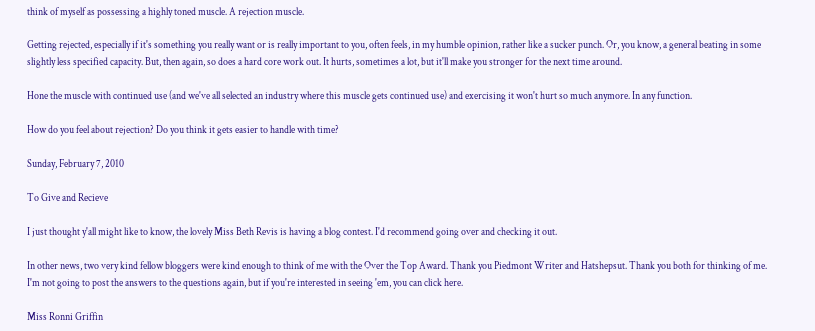think of myself as possessing a highly toned muscle. A rejection muscle.

Getting rejected, especially if it's something you really want or is really important to you, often feels, in my humble opinion, rather like a sucker punch. Or, you know, a general beating in some slightly less specified capacity. But, then again, so does a hard core work out. It hurts, sometimes a lot, but it'll make you stronger for the next time around.

Hone the muscle with continued use (and we've all selected an industry where this muscle gets continued use) and exercising it won't hurt so much anymore. In any function.

How do you feel about rejection? Do you think it gets easier to handle with time?

Sunday, February 7, 2010

To Give and Recieve

I just thought y'all might like to know, the lovely Miss Beth Revis is having a blog contest. I'd recommend going over and checking it out.

In other news, two very kind fellow bloggers were kind enough to think of me with the Over the Top Award. Thank you Piedmont Writer and Hatshepsut. Thank you both for thinking of me. I'm not going to post the answers to the questions again, but if you're interested in seeing 'em, you can click here.

Miss Ronni Griffin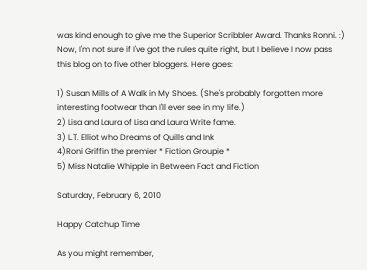was kind enough to give me the Superior Scribbler Award. Thanks Ronni. :) Now, I'm not sure if I've got the rules quite right, but I believe I now pass this blog on to five other bloggers. Here goes:

1) Susan Mills of A Walk in My Shoes. (She's probably forgotten more interesting footwear than I'll ever see in my life.)
2) Lisa and Laura of Lisa and Laura Write fame.
3) L.T. Elliot who Dreams of Quills and Ink
4)Roni Griffin the premier * Fiction Groupie *
5) Miss Natalie Whipple in Between Fact and Fiction

Saturday, February 6, 2010

Happy Catchup Time

As you might remember,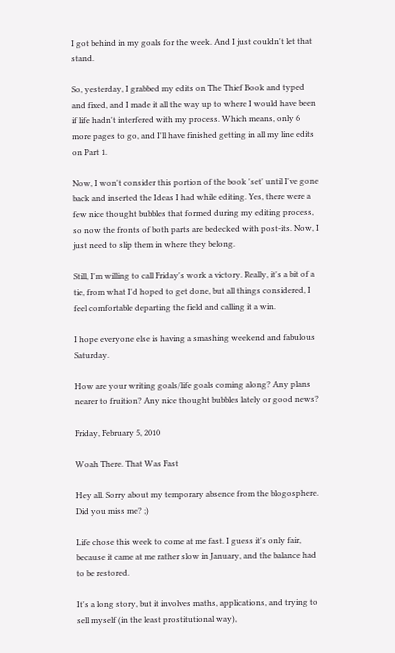I got behind in my goals for the week. And I just couldn't let that stand.

So, yesterday, I grabbed my edits on The Thief Book and typed and fixed, and I made it all the way up to where I would have been if life hadn't interfered with my process. Which means, only 6 more pages to go, and I'll have finished getting in all my line edits on Part 1.

Now, I won't consider this portion of the book 'set' until I've gone back and inserted the Ideas I had while editing. Yes, there were a few nice thought bubbles that formed during my editing process, so now the fronts of both parts are bedecked with post-its. Now, I just need to slip them in where they belong.

Still, I'm willing to call Friday's work a victory. Really, it's a bit of a tie, from what I'd hoped to get done, but all things considered, I feel comfortable departing the field and calling it a win.

I hope everyone else is having a smashing weekend and fabulous Saturday.

How are your writing goals/life goals coming along? Any plans nearer to fruition? Any nice thought bubbles lately or good news?

Friday, February 5, 2010

Woah There. That Was Fast

Hey all. Sorry about my temporary absence from the blogosphere. Did you miss me? ;)

Life chose this week to come at me fast. I guess it's only fair, because it came at me rather slow in January, and the balance had to be restored.

It's a long story, but it involves maths, applications, and trying to sell myself (in the least prostitutional way),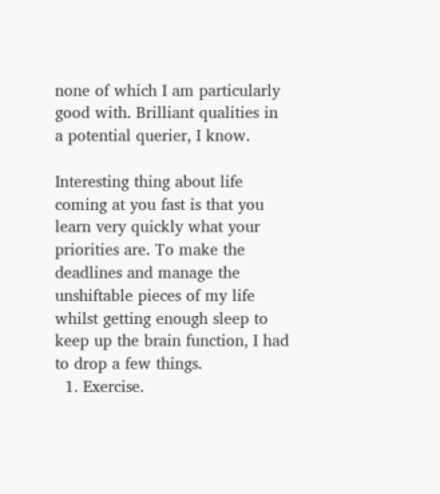none of which I am particularly good with. Brilliant qualities in a potential querier, I know.

Interesting thing about life coming at you fast is that you learn very quickly what your priorities are. To make the deadlines and manage the unshiftable pieces of my life whilst getting enough sleep to keep up the brain function, I had to drop a few things.
  1. Exercise.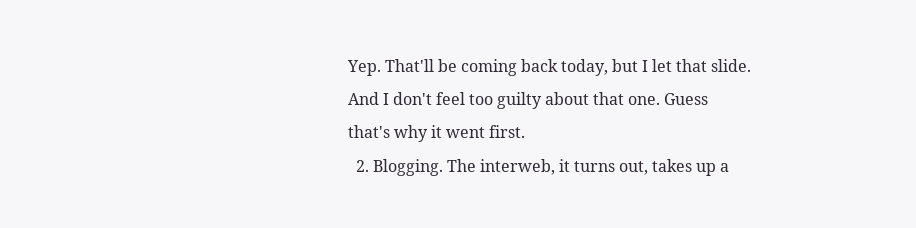Yep. That'll be coming back today, but I let that slide. And I don't feel too guilty about that one. Guess that's why it went first.
  2. Blogging. The interweb, it turns out, takes up a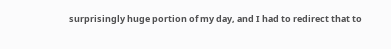surprisingly huge portion of my day, and I had to redirect that to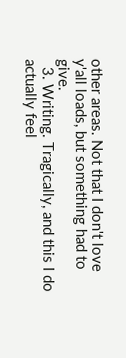other areas. Not that I don't love y'all loads, but something had to give.
  3. Writing. Tragically, and this I do actually feel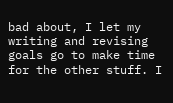bad about, I let my writing and revising goals go to make time for the other stuff. I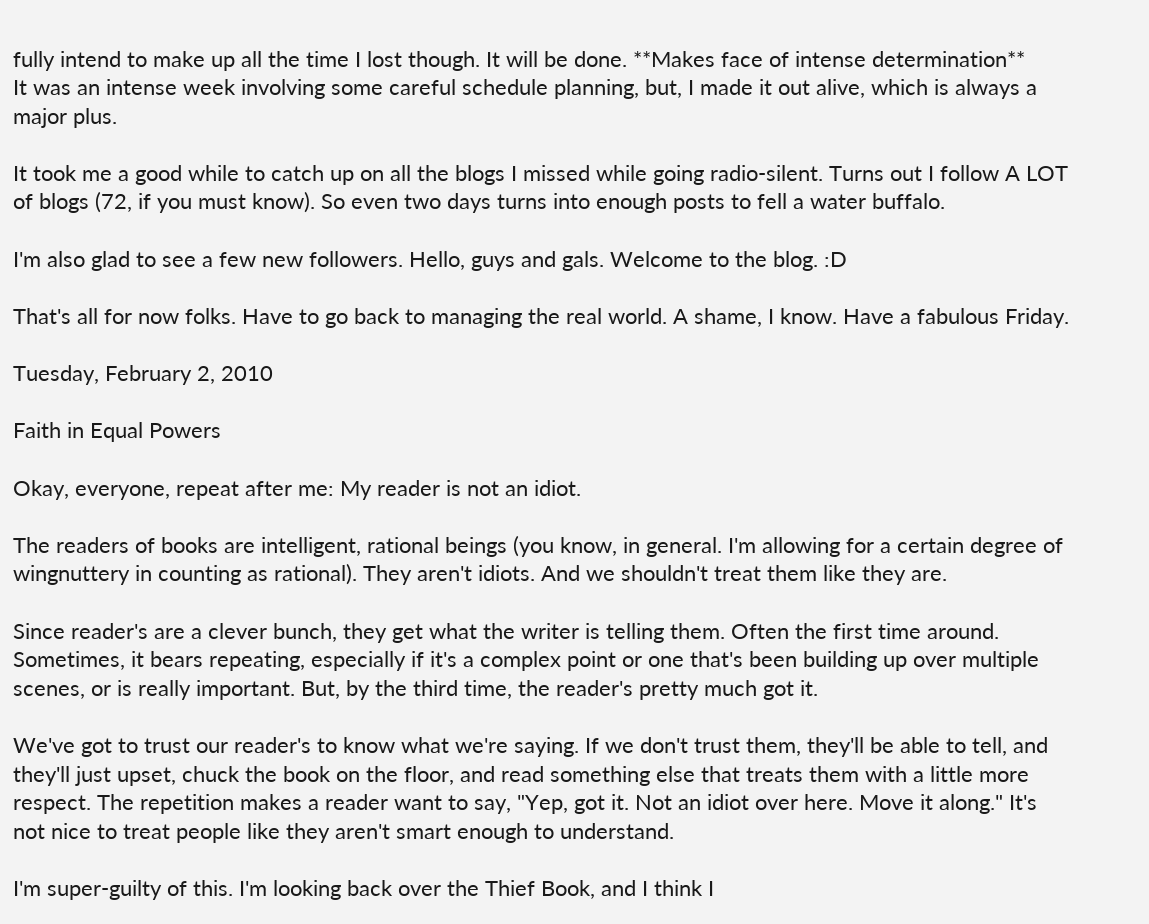fully intend to make up all the time I lost though. It will be done. **Makes face of intense determination**
It was an intense week involving some careful schedule planning, but, I made it out alive, which is always a major plus.

It took me a good while to catch up on all the blogs I missed while going radio-silent. Turns out I follow A LOT of blogs (72, if you must know). So even two days turns into enough posts to fell a water buffalo.

I'm also glad to see a few new followers. Hello, guys and gals. Welcome to the blog. :D

That's all for now folks. Have to go back to managing the real world. A shame, I know. Have a fabulous Friday.

Tuesday, February 2, 2010

Faith in Equal Powers

Okay, everyone, repeat after me: My reader is not an idiot.

The readers of books are intelligent, rational beings (you know, in general. I'm allowing for a certain degree of wingnuttery in counting as rational). They aren't idiots. And we shouldn't treat them like they are.

Since reader's are a clever bunch, they get what the writer is telling them. Often the first time around. Sometimes, it bears repeating, especially if it's a complex point or one that's been building up over multiple scenes, or is really important. But, by the third time, the reader's pretty much got it.

We've got to trust our reader's to know what we're saying. If we don't trust them, they'll be able to tell, and they'll just upset, chuck the book on the floor, and read something else that treats them with a little more respect. The repetition makes a reader want to say, "Yep, got it. Not an idiot over here. Move it along." It's not nice to treat people like they aren't smart enough to understand.

I'm super-guilty of this. I'm looking back over the Thief Book, and I think I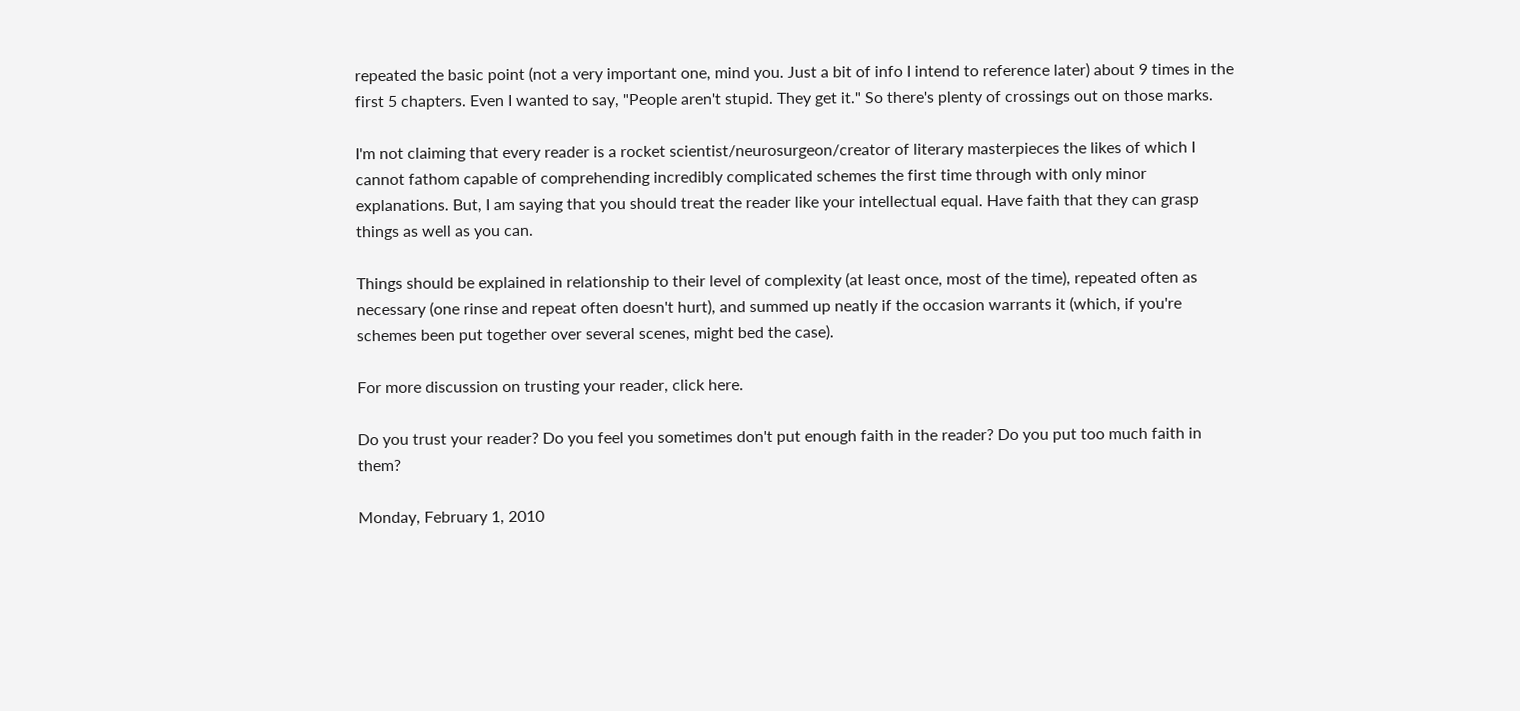repeated the basic point (not a very important one, mind you. Just a bit of info I intend to reference later) about 9 times in the first 5 chapters. Even I wanted to say, "People aren't stupid. They get it." So there's plenty of crossings out on those marks.

I'm not claiming that every reader is a rocket scientist/neurosurgeon/creator of literary masterpieces the likes of which I cannot fathom capable of comprehending incredibly complicated schemes the first time through with only minor explanations. But, I am saying that you should treat the reader like your intellectual equal. Have faith that they can grasp things as well as you can.

Things should be explained in relationship to their level of complexity (at least once, most of the time), repeated often as necessary (one rinse and repeat often doesn't hurt), and summed up neatly if the occasion warrants it (which, if you're schemes been put together over several scenes, might bed the case).

For more discussion on trusting your reader, click here.

Do you trust your reader? Do you feel you sometimes don't put enough faith in the reader? Do you put too much faith in them?

Monday, February 1, 2010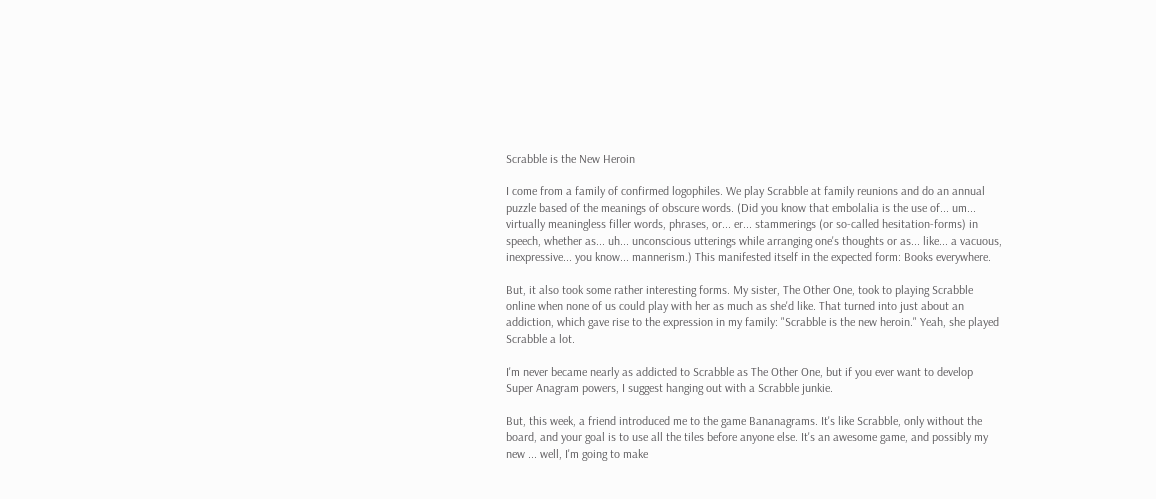Scrabble is the New Heroin

I come from a family of confirmed logophiles. We play Scrabble at family reunions and do an annual puzzle based of the meanings of obscure words. (Did you know that embolalia is the use of... um... virtually meaningless filler words, phrases, or... er... stammerings (or so-called hesitation-forms) in speech, whether as... uh... unconscious utterings while arranging one's thoughts or as... like... a vacuous, inexpressive... you know... mannerism.) This manifested itself in the expected form: Books everywhere.

But, it also took some rather interesting forms. My sister, The Other One, took to playing Scrabble online when none of us could play with her as much as she'd like. That turned into just about an addiction, which gave rise to the expression in my family: "Scrabble is the new heroin." Yeah, she played Scrabble a lot.

I'm never became nearly as addicted to Scrabble as The Other One, but if you ever want to develop Super Anagram powers, I suggest hanging out with a Scrabble junkie.

But, this week, a friend introduced me to the game Bananagrams. It's like Scrabble, only without the board, and your goal is to use all the tiles before anyone else. It's an awesome game, and possibly my new ... well, I'm going to make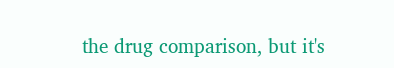the drug comparison, but it's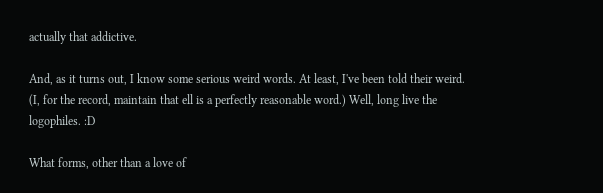actually that addictive.

And, as it turns out, I know some serious weird words. At least, I've been told their weird. (I, for the record, maintain that ell is a perfectly reasonable word.) Well, long live the logophiles. :D

What forms, other than a love of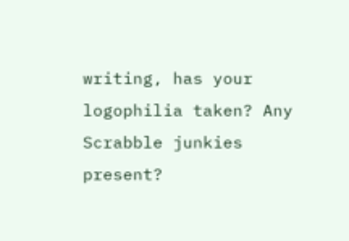writing, has your logophilia taken? Any Scrabble junkies present?